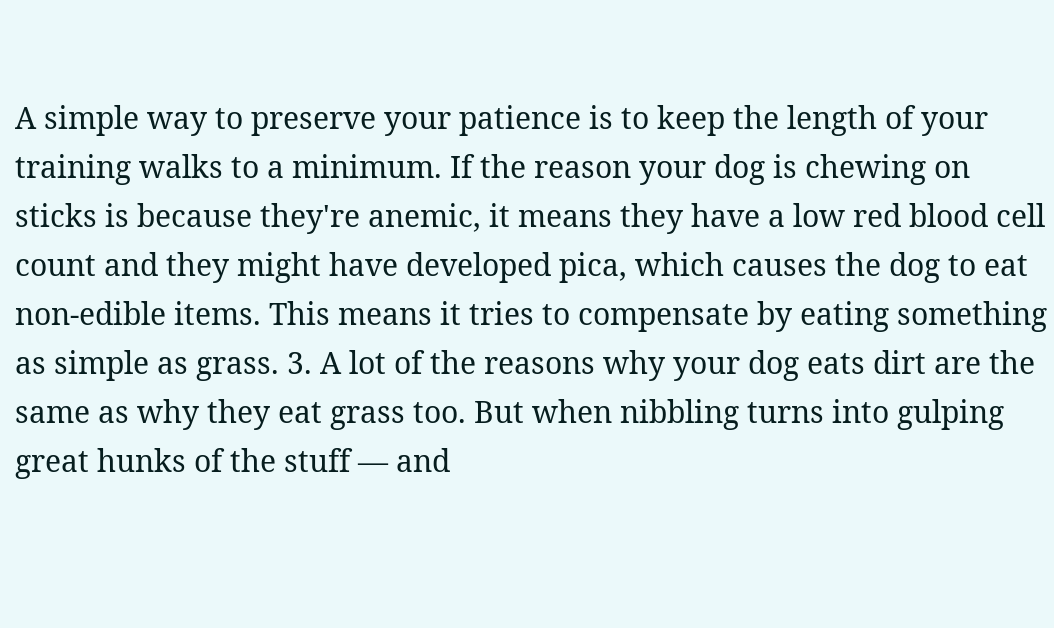A simple way to preserve your patience is to keep the length of your training walks to a minimum. If the reason your dog is chewing on sticks is because they're anemic, it means they have a low red blood cell count and they might have developed pica, which causes the dog to eat non-edible items. This means it tries to compensate by eating something as simple as grass. 3. A lot of the reasons why your dog eats dirt are the same as why they eat grass too. But when nibbling turns into gulping great hunks of the stuff — and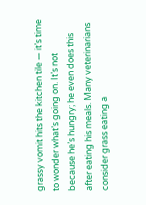grassy vomit hits the kitchen tile — it’s time to wonder what’s going on. It’s not because he’s hungry; he even does this after eating his meals. Many veterinarians consider grass eating a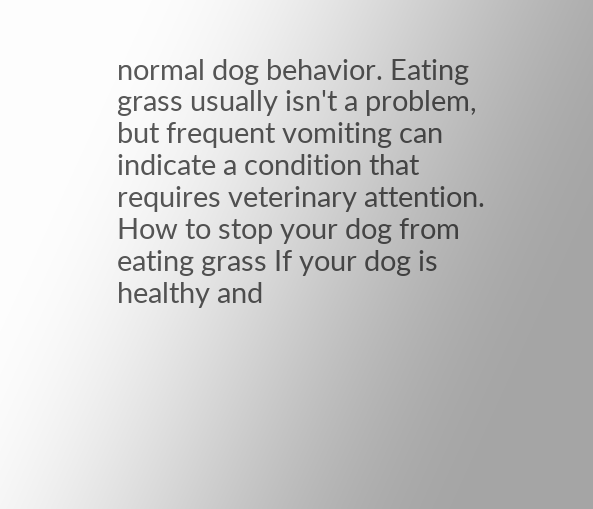normal dog behavior. Eating grass usually isn't a problem, but frequent vomiting can indicate a condition that requires veterinary attention. How to stop your dog from eating grass If your dog is healthy and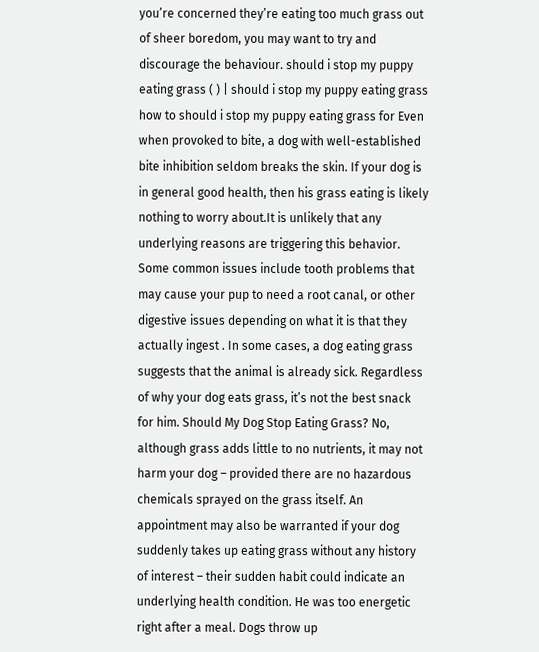you’re concerned they’re eating too much grass out of sheer boredom, you may want to try and discourage the behaviour. should i stop my puppy eating grass ( ) | should i stop my puppy eating grass how to should i stop my puppy eating grass for Even when provoked to bite, a dog with well-established bite inhibition seldom breaks the skin. If your dog is in general good health, then his grass eating is likely nothing to worry about.It is unlikely that any underlying reasons are triggering this behavior. Some common issues include tooth problems that may cause your pup to need a root canal, or other digestive issues depending on what it is that they actually ingest . In some cases, a dog eating grass suggests that the animal is already sick. Regardless of why your dog eats grass, it’s not the best snack for him. Should My Dog Stop Eating Grass? No, although grass adds little to no nutrients, it may not harm your dog – provided there are no hazardous chemicals sprayed on the grass itself. An appointment may also be warranted if your dog suddenly takes up eating grass without any history of interest – their sudden habit could indicate an underlying health condition. He was too energetic right after a meal. Dogs throw up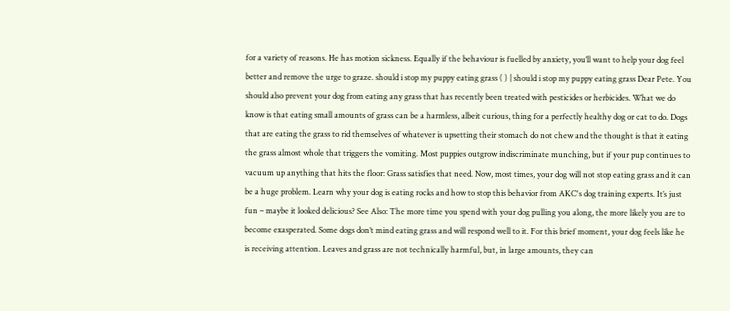for a variety of reasons. He has motion sickness. Equally if the behaviour is fuelled by anxiety, you’ll want to help your dog feel better and remove the urge to graze. should i stop my puppy eating grass ( ) | should i stop my puppy eating grass Dear Pete. You should also prevent your dog from eating any grass that has recently been treated with pesticides or herbicides. What we do know is that eating small amounts of grass can be a harmless, albeit curious, thing for a perfectly healthy dog or cat to do. Dogs that are eating the grass to rid themselves of whatever is upsetting their stomach do not chew and the thought is that it eating the grass almost whole that triggers the vomiting. Most puppies outgrow indiscriminate munching, but if your pup continues to vacuum up anything that hits the floor: Grass satisfies that need. Now, most times, your dog will not stop eating grass and it can be a huge problem. Learn why your dog is eating rocks and how to stop this behavior from AKC's dog training experts. It’s just fun – maybe it looked delicious? See Also: The more time you spend with your dog pulling you along, the more likely you are to become exasperated. Some dogs don’t mind eating grass and will respond well to it. For this brief moment, your dog feels like he is receiving attention. Leaves and grass are not technically harmful, but, in large amounts, they can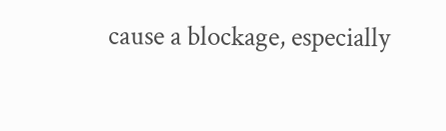cause a blockage, especially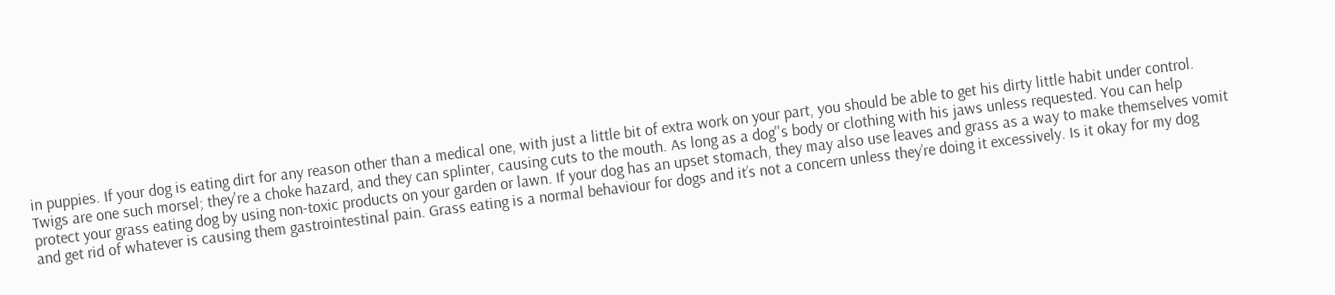in puppies. If your dog is eating dirt for any reason other than a medical one, with just a little bit of extra work on your part, you should be able to get his dirty little habit under control. Twigs are one such morsel; they're a choke hazard, and they can splinter, causing cuts to the mouth. As long as a dog''s body or clothing with his jaws unless requested. You can help protect your grass eating dog by using non-toxic products on your garden or lawn. If your dog has an upset stomach, they may also use leaves and grass as a way to make themselves vomit and get rid of whatever is causing them gastrointestinal pain. Grass eating is a normal behaviour for dogs and it’s not a concern unless they’re doing it excessively. Is it okay for my dog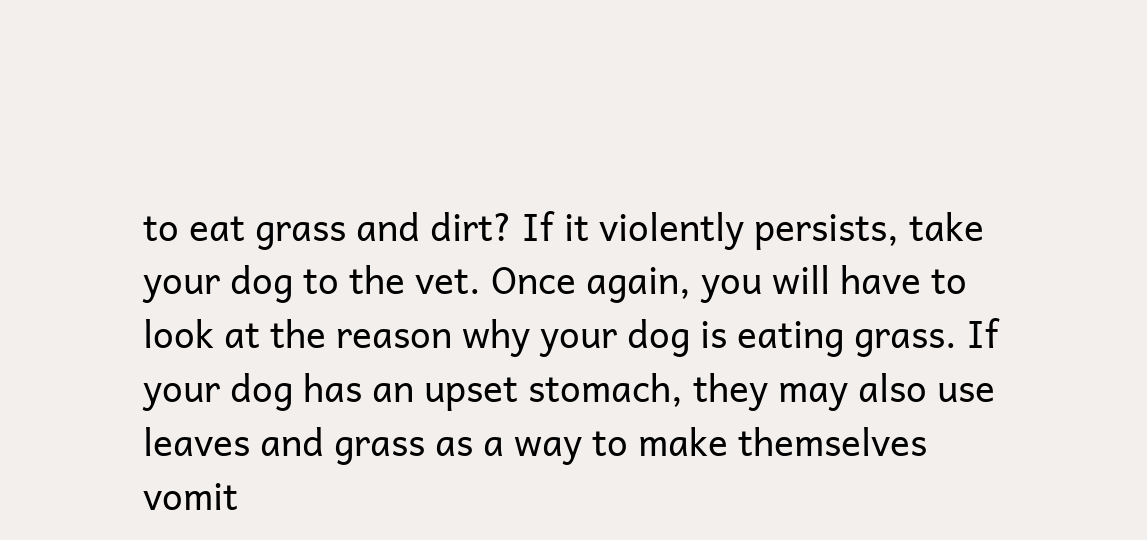to eat grass and dirt? If it violently persists, take your dog to the vet. Once again, you will have to look at the reason why your dog is eating grass. If your dog has an upset stomach, they may also use leaves and grass as a way to make themselves vomit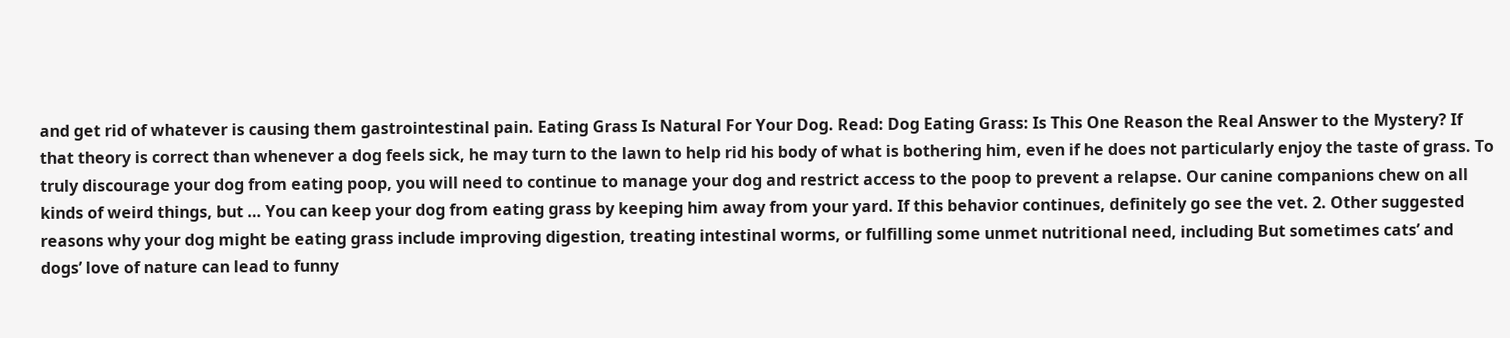and get rid of whatever is causing them gastrointestinal pain. Eating Grass Is Natural For Your Dog. Read: Dog Eating Grass: Is This One Reason the Real Answer to the Mystery? If that theory is correct than whenever a dog feels sick, he may turn to the lawn to help rid his body of what is bothering him, even if he does not particularly enjoy the taste of grass. To truly discourage your dog from eating poop, you will need to continue to manage your dog and restrict access to the poop to prevent a relapse. Our canine companions chew on all kinds of weird things, but … You can keep your dog from eating grass by keeping him away from your yard. If this behavior continues, definitely go see the vet. 2. Other suggested reasons why your dog might be eating grass include improving digestion, treating intestinal worms, or fulfilling some unmet nutritional need, including But sometimes cats’ and dogs’ love of nature can lead to funny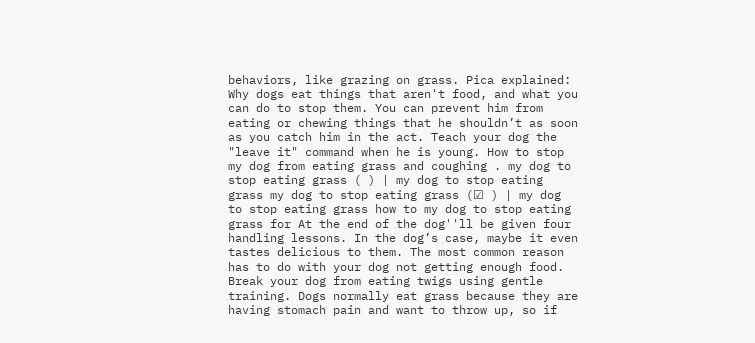behaviors, like grazing on grass. Pica explained: Why dogs eat things that aren't food, and what you can do to stop them. You can prevent him from eating or chewing things that he shouldn’t as soon as you catch him in the act. Teach your dog the "leave it" command when he is young. How to stop my dog from eating grass and coughing . my dog to stop eating grass ( ) | my dog to stop eating grass my dog to stop eating grass (☑ ) | my dog to stop eating grass how to my dog to stop eating grass for At the end of the dog''ll be given four handling lessons. In the dog’s case, maybe it even tastes delicious to them. The most common reason has to do with your dog not getting enough food. Break your dog from eating twigs using gentle training. Dogs normally eat grass because they are having stomach pain and want to throw up, so if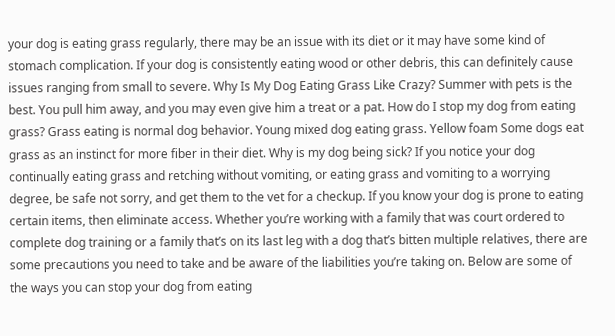your dog is eating grass regularly, there may be an issue with its diet or it may have some kind of stomach complication. If your dog is consistently eating wood or other debris, this can definitely cause issues ranging from small to severe. Why Is My Dog Eating Grass Like Crazy? Summer with pets is the best. You pull him away, and you may even give him a treat or a pat. How do I stop my dog from eating grass? Grass eating is normal dog behavior. Young mixed dog eating grass. Yellow foam Some dogs eat grass as an instinct for more fiber in their diet. Why is my dog being sick? If you notice your dog continually eating grass and retching without vomiting, or eating grass and vomiting to a worrying degree, be safe not sorry, and get them to the vet for a checkup. If you know your dog is prone to eating certain items, then eliminate access. Whether you’re working with a family that was court ordered to complete dog training or a family that’s on its last leg with a dog that’s bitten multiple relatives, there are some precautions you need to take and be aware of the liabilities you’re taking on. Below are some of the ways you can stop your dog from eating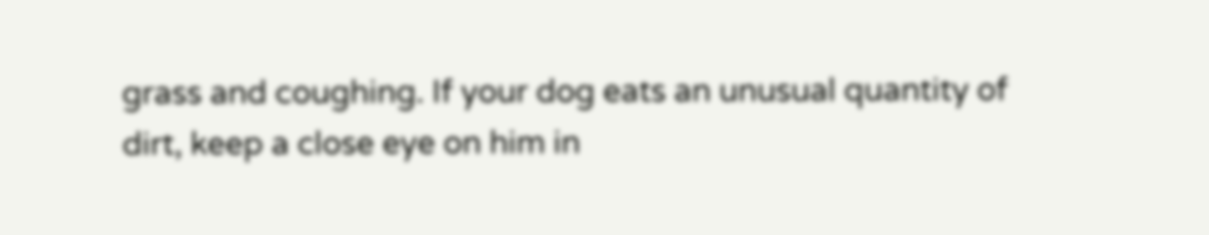grass and coughing. If your dog eats an unusual quantity of dirt, keep a close eye on him in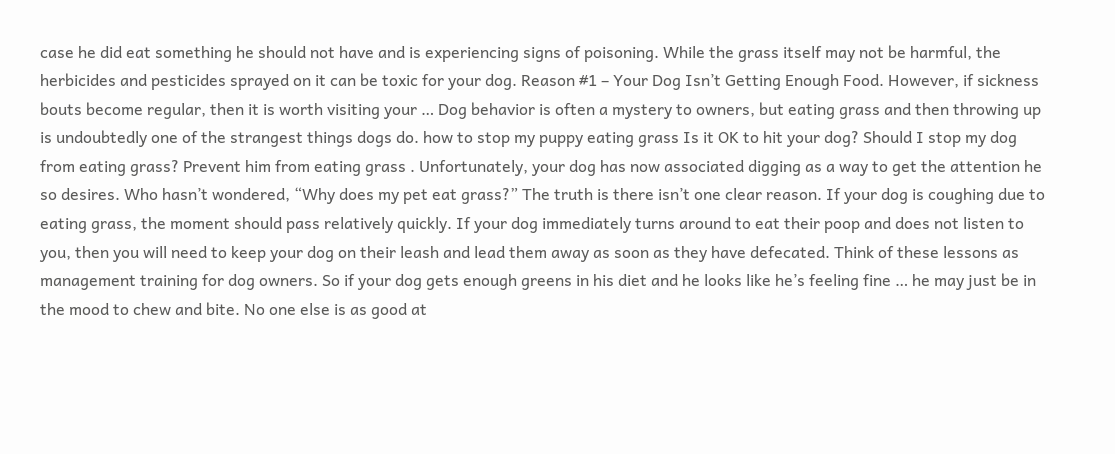case he did eat something he should not have and is experiencing signs of poisoning. While the grass itself may not be harmful, the herbicides and pesticides sprayed on it can be toxic for your dog. Reason #1 – Your Dog Isn’t Getting Enough Food. However, if sickness bouts become regular, then it is worth visiting your … Dog behavior is often a mystery to owners, but eating grass and then throwing up is undoubtedly one of the strangest things dogs do. how to stop my puppy eating grass Is it OK to hit your dog? Should I stop my dog from eating grass? Prevent him from eating grass . Unfortunately, your dog has now associated digging as a way to get the attention he so desires. Who hasn’t wondered, “Why does my pet eat grass?” The truth is there isn’t one clear reason. If your dog is coughing due to eating grass, the moment should pass relatively quickly. If your dog immediately turns around to eat their poop and does not listen to you, then you will need to keep your dog on their leash and lead them away as soon as they have defecated. Think of these lessons as management training for dog owners. So if your dog gets enough greens in his diet and he looks like he’s feeling fine … he may just be in the mood to chew and bite. No one else is as good at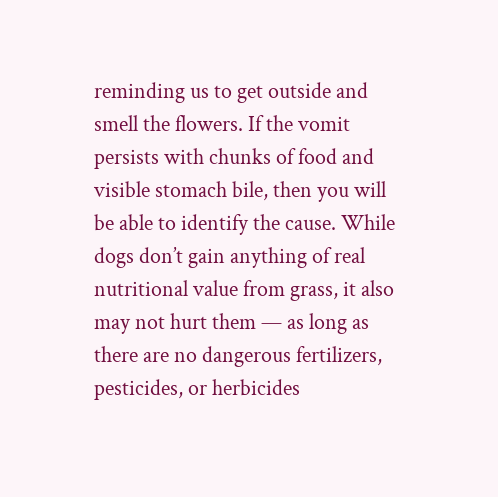reminding us to get outside and smell the flowers. If the vomit persists with chunks of food and visible stomach bile, then you will be able to identify the cause. While dogs don’t gain anything of real nutritional value from grass, it also may not hurt them — as long as there are no dangerous fertilizers, pesticides, or herbicides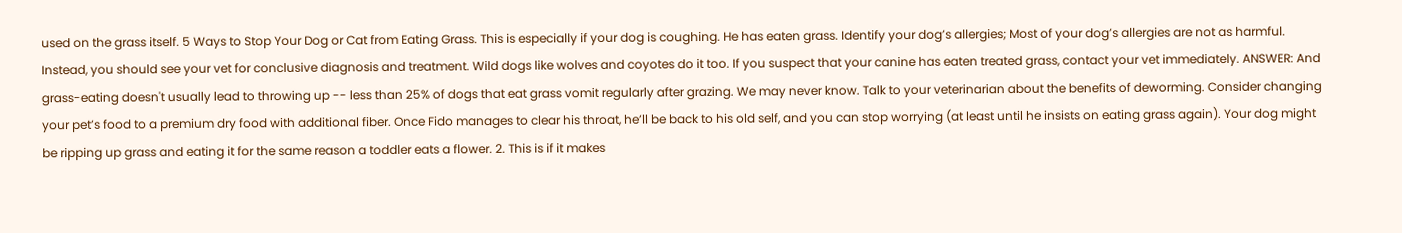used on the grass itself. 5 Ways to Stop Your Dog or Cat from Eating Grass. This is especially if your dog is coughing. He has eaten grass. Identify your dog’s allergies; Most of your dog’s allergies are not as harmful. Instead, you should see your vet for conclusive diagnosis and treatment. Wild dogs like wolves and coyotes do it too. If you suspect that your canine has eaten treated grass, contact your vet immediately. ANSWER: And grass-eating doesn't usually lead to throwing up -- less than 25% of dogs that eat grass vomit regularly after grazing. We may never know. Talk to your veterinarian about the benefits of deworming. Consider changing your pet’s food to a premium dry food with additional fiber. Once Fido manages to clear his throat, he’ll be back to his old self, and you can stop worrying (at least until he insists on eating grass again). Your dog might be ripping up grass and eating it for the same reason a toddler eats a flower. 2. This is if it makes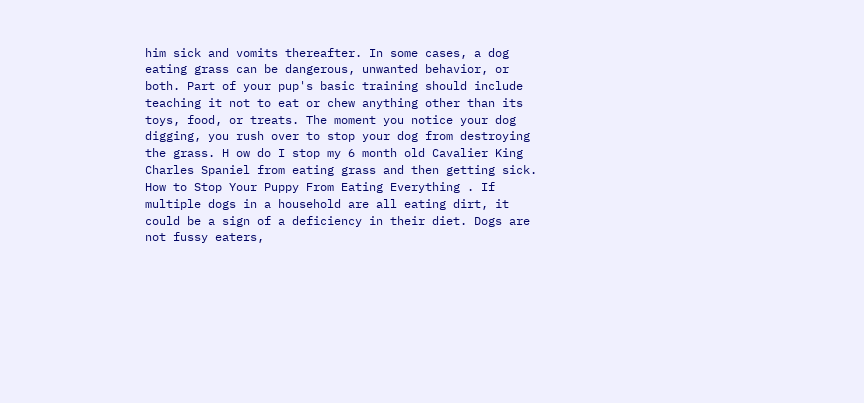him sick and vomits thereafter. In some cases, a dog eating grass can be dangerous, unwanted behavior, or both. Part of your pup's basic training should include teaching it not to eat or chew anything other than its toys, food, or treats. The moment you notice your dog digging, you rush over to stop your dog from destroying the grass. H ow do I stop my 6 month old Cavalier King Charles Spaniel from eating grass and then getting sick. How to Stop Your Puppy From Eating Everything . If multiple dogs in a household are all eating dirt, it could be a sign of a deficiency in their diet. Dogs are not fussy eaters,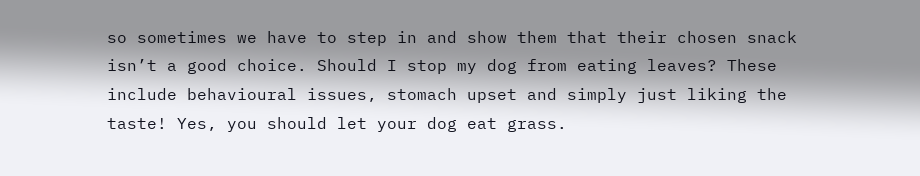so sometimes we have to step in and show them that their chosen snack isn’t a good choice. Should I stop my dog from eating leaves? These include behavioural issues, stomach upset and simply just liking the taste! Yes, you should let your dog eat grass.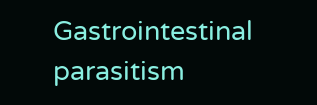Gastrointestinal parasitism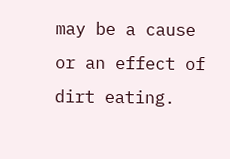may be a cause or an effect of dirt eating.